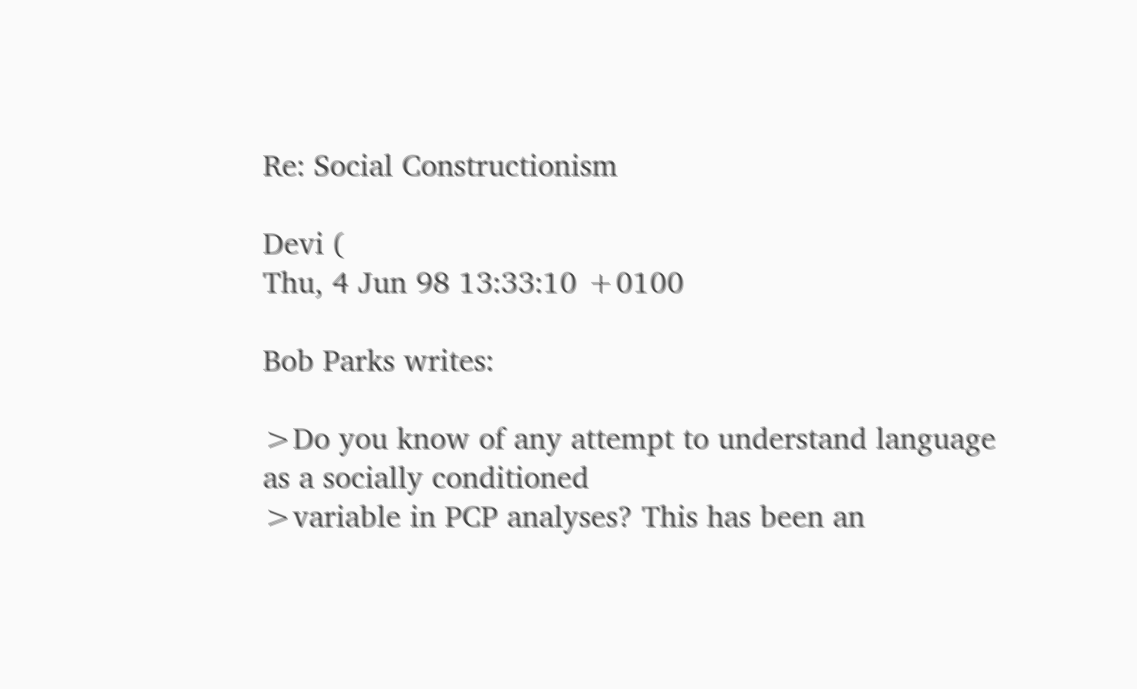Re: Social Constructionism

Devi (
Thu, 4 Jun 98 13:33:10 +0100

Bob Parks writes:

>Do you know of any attempt to understand language as a socially conditioned
>variable in PCP analyses? This has been an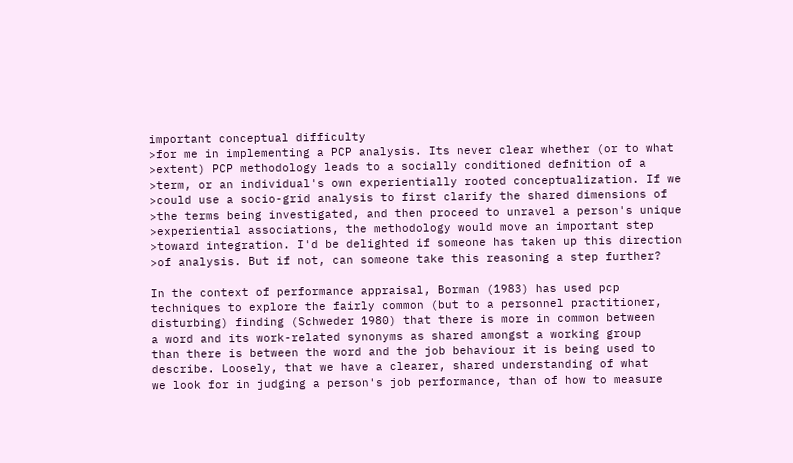important conceptual difficulty
>for me in implementing a PCP analysis. Its never clear whether (or to what
>extent) PCP methodology leads to a socially conditioned defnition of a
>term, or an individual's own experientially rooted conceptualization. If we
>could use a socio-grid analysis to first clarify the shared dimensions of
>the terms being investigated, and then proceed to unravel a person's unique
>experiential associations, the methodology would move an important step
>toward integration. I'd be delighted if someone has taken up this direction
>of analysis. But if not, can someone take this reasoning a step further?

In the context of performance appraisal, Borman (1983) has used pcp
techniques to explore the fairly common (but to a personnel practitioner,
disturbing) finding (Schweder 1980) that there is more in common between
a word and its work-related synonyms as shared amongst a working group
than there is between the word and the job behaviour it is being used to
describe. Loosely, that we have a clearer, shared understanding of what
we look for in judging a person's job performance, than of how to measure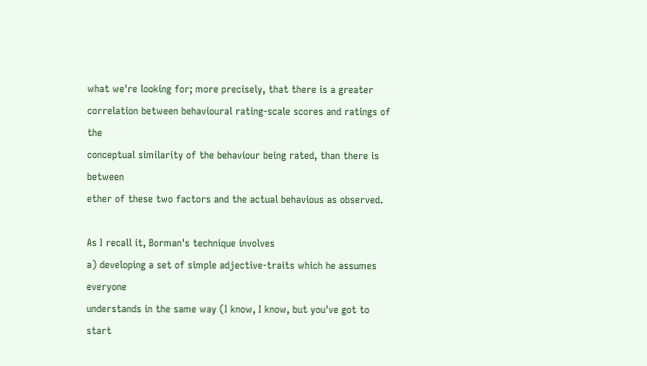what we're looking for; more precisely, that there is a greater
correlation between behavioural rating-scale scores and ratings of the
conceptual similarity of the behaviour being rated, than there is between
ether of these two factors and the actual behavious as observed.

As I recall it, Borman's technique involves
a) developing a set of simple adjective-traits which he assumes everyone
understands in the same way (I know, I know, but you've got to start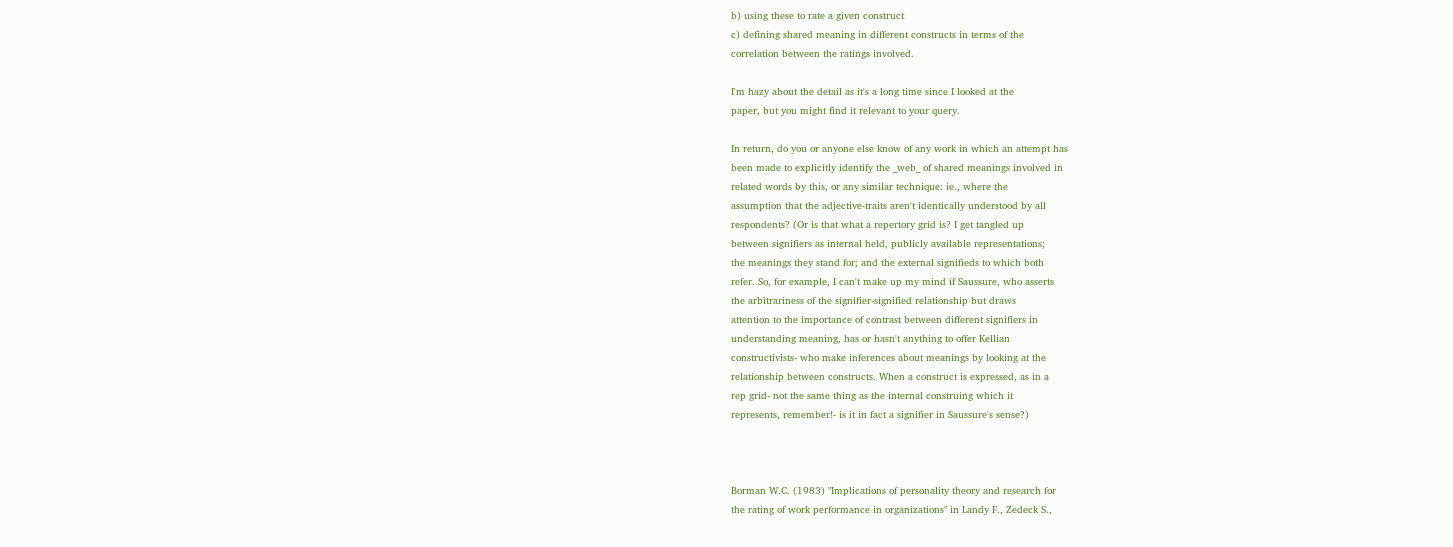b) using these to rate a given construct
c) defining shared meaning in different constructs in terms of the
correlation between the ratings involved.

I'm hazy about the detail as it's a long time since I looked at the
paper, but you might find it relevant to your query.

In return, do you or anyone else know of any work in which an attempt has
been made to explicitly identify the _web_ of shared meanings involved in
related words by this, or any similar technique: ie., where the
assumption that the adjective-traits aren't identically understood by all
respondents? (Or is that what a repertory grid is? I get tangled up
between signifiers as internal held, publicly available representations;
the meanings they stand for; and the external signifieds to which both
refer. So, for example, I can't make up my mind if Saussure, who asserts
the arbitrariness of the signifier-signified relationship but draws
attention to the importance of contrast between different signifiers in
understanding meaning, has or hasn't anything to offer Kellian
constructivists- who make inferences about meanings by looking at the
relationship between constructs. When a construct is expressed, as in a
rep grid- not the same thing as the internal construing which it
represents, remember!- is it in fact a signifier in Saussure's sense?)



Borman W.C. (1983) "Implications of personality theory and research for
the rating of work performance in organizations" in Landy F., Zedeck S.,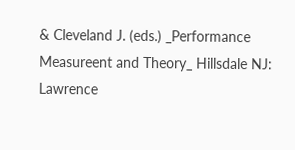& Cleveland J. (eds.) _Performance Measureent and Theory_ Hillsdale NJ:
Lawrence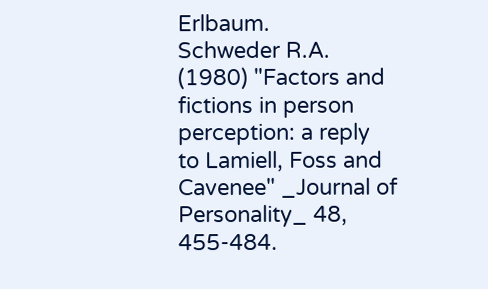Erlbaum.
Schweder R.A. (1980) "Factors and fictions in person perception: a reply
to Lamiell, Foss and Cavenee" _Journal of Personality_ 48, 455-484.